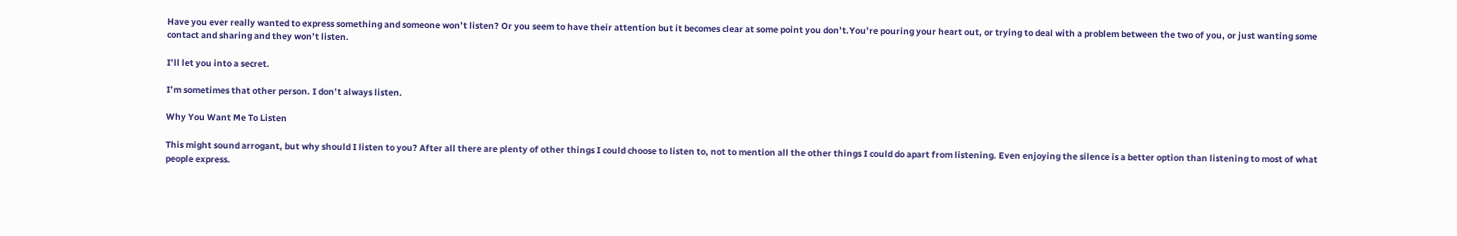Have you ever really wanted to express something and someone won’t listen? Or you seem to have their attention but it becomes clear at some point you don’t.You’re pouring your heart out, or trying to deal with a problem between the two of you, or just wanting some contact and sharing and they won’t listen.

I’ll let you into a secret.

I’m sometimes that other person. I don’t always listen.

Why You Want Me To Listen

This might sound arrogant, but why should I listen to you? After all there are plenty of other things I could choose to listen to, not to mention all the other things I could do apart from listening. Even enjoying the silence is a better option than listening to most of what people express.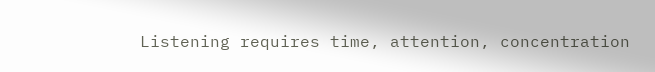Listening requires time, attention, concentration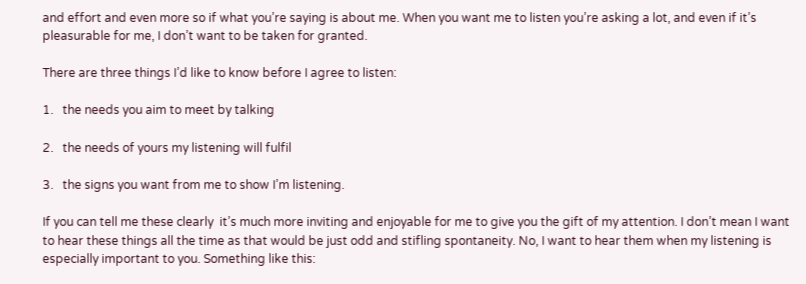and effort and even more so if what you’re saying is about me. When you want me to listen you’re asking a lot, and even if it’s pleasurable for me, I don’t want to be taken for granted.

There are three things I’d like to know before I agree to listen:

1.   the needs you aim to meet by talking

2.   the needs of yours my listening will fulfil

3.   the signs you want from me to show I’m listening.

If you can tell me these clearly  it’s much more inviting and enjoyable for me to give you the gift of my attention. I don’t mean I want to hear these things all the time as that would be just odd and stifling spontaneity. No, I want to hear them when my listening is especially important to you. Something like this: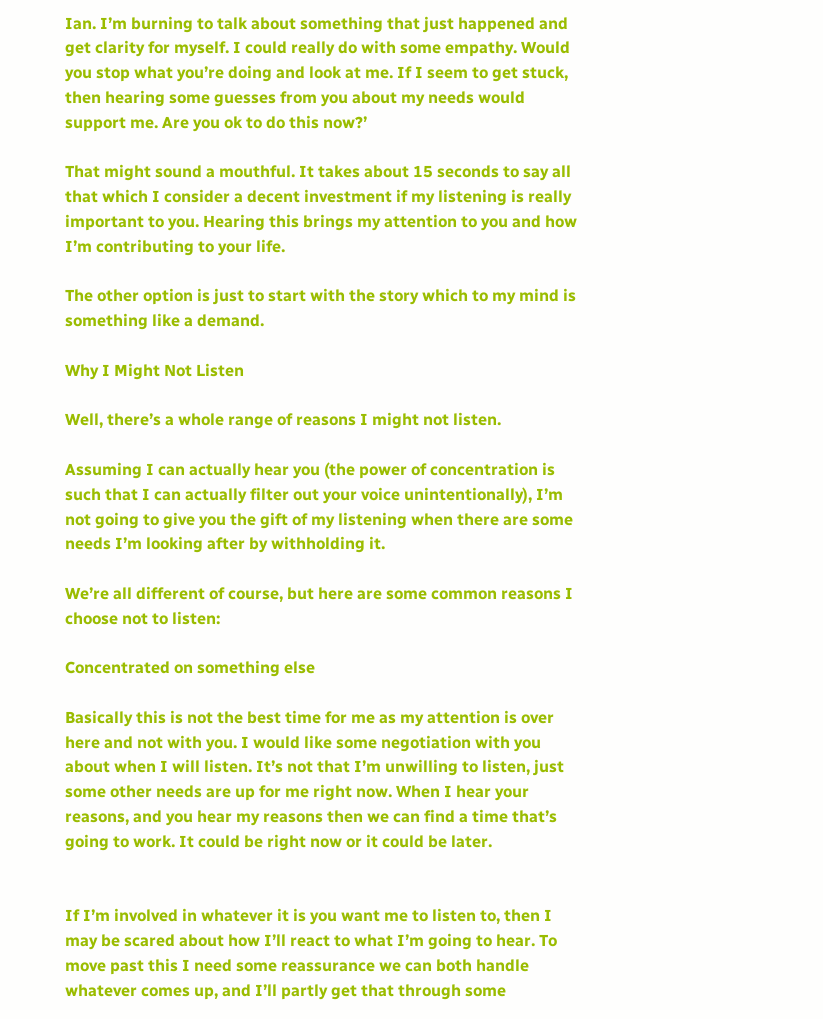Ian. I’m burning to talk about something that just happened and get clarity for myself. I could really do with some empathy. Would you stop what you’re doing and look at me. If I seem to get stuck, then hearing some guesses from you about my needs would support me. Are you ok to do this now?’

That might sound a mouthful. It takes about 15 seconds to say all that which I consider a decent investment if my listening is really important to you. Hearing this brings my attention to you and how I’m contributing to your life.

The other option is just to start with the story which to my mind is something like a demand.

Why I Might Not Listen

Well, there’s a whole range of reasons I might not listen.

Assuming I can actually hear you (the power of concentration is such that I can actually filter out your voice unintentionally), I’m not going to give you the gift of my listening when there are some needs I’m looking after by withholding it.

We’re all different of course, but here are some common reasons I choose not to listen:

Concentrated on something else

Basically this is not the best time for me as my attention is over here and not with you. I would like some negotiation with you about when I will listen. It’s not that I’m unwilling to listen, just some other needs are up for me right now. When I hear your reasons, and you hear my reasons then we can find a time that’s going to work. It could be right now or it could be later.


If I’m involved in whatever it is you want me to listen to, then I may be scared about how I’ll react to what I’m going to hear. To move past this I need some reassurance we can both handle whatever comes up, and I’ll partly get that through some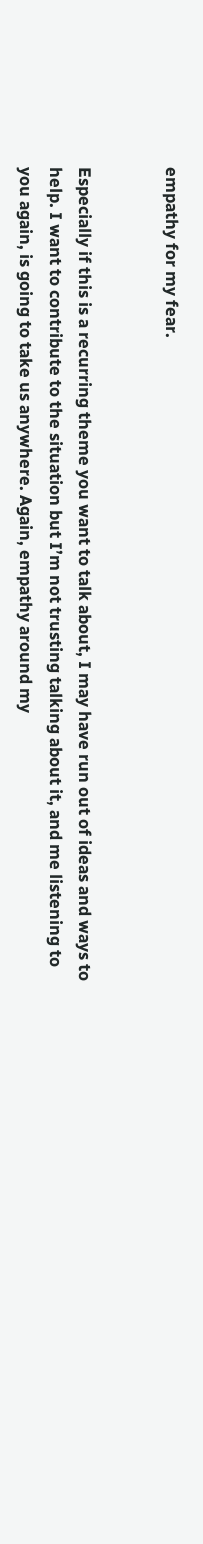empathy for my fear.


Especially if this is a recurring theme you want to talk about, I may have run out of ideas and ways to help. I want to contribute to the situation but I’m not trusting talking about it, and me listening to you again, is going to take us anywhere. Again, empathy around my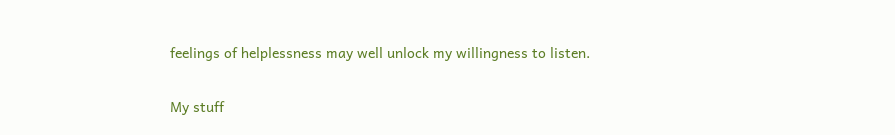feelings of helplessness may well unlock my willingness to listen.

My stuff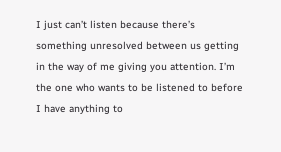I just can’t listen because there’s something unresolved between us getting in the way of me giving you attention. I’m the one who wants to be listened to before I have anything to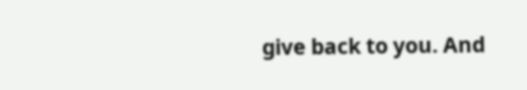give back to you. And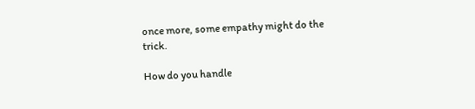once more, some empathy might do the trick.

How do you handle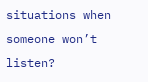situations when someone won’t listen?